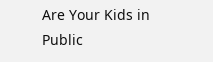Are Your Kids in Public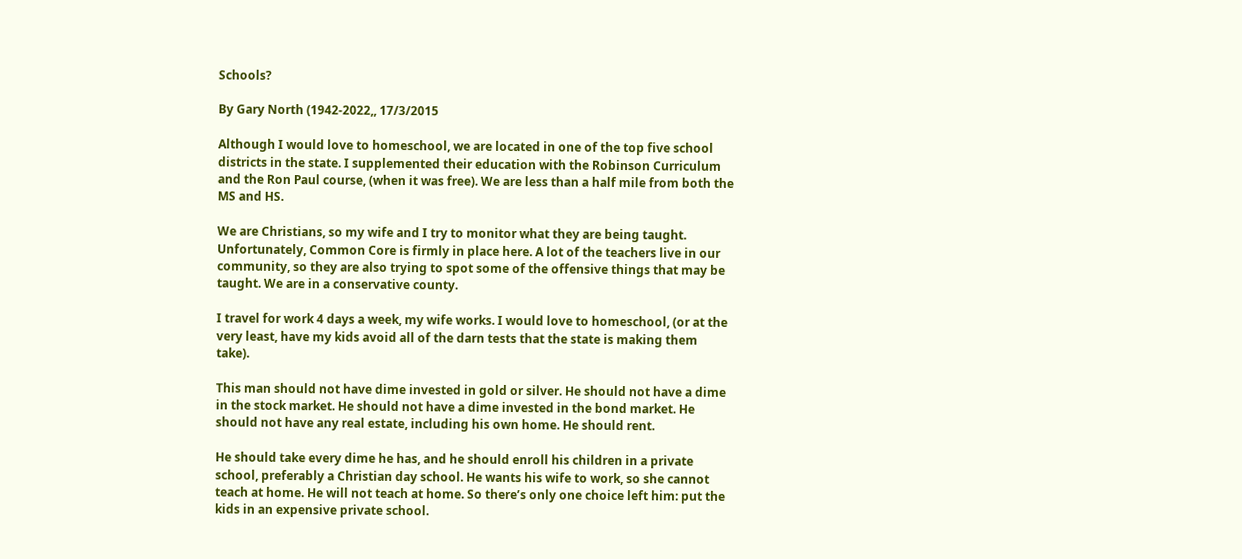Schools?

By Gary North (1942-2022,, 17/3/2015

Although I would love to homeschool, we are located in one of the top five school districts in the state. I supplemented their education with the Robinson Curriculum and the Ron Paul course, (when it was free). We are less than a half mile from both the MS and HS.

We are Christians, so my wife and I try to monitor what they are being taught. Unfortunately, Common Core is firmly in place here. A lot of the teachers live in our community, so they are also trying to spot some of the offensive things that may be taught. We are in a conservative county.

I travel for work 4 days a week, my wife works. I would love to homeschool, (or at the very least, have my kids avoid all of the darn tests that the state is making them take).

This man should not have dime invested in gold or silver. He should not have a dime in the stock market. He should not have a dime invested in the bond market. He should not have any real estate, including his own home. He should rent.

He should take every dime he has, and he should enroll his children in a private school, preferably a Christian day school. He wants his wife to work, so she cannot teach at home. He will not teach at home. So there’s only one choice left him: put the kids in an expensive private school.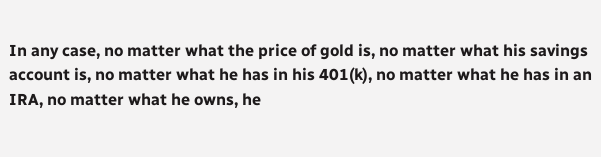In any case, no matter what the price of gold is, no matter what his savings account is, no matter what he has in his 401(k), no matter what he has in an IRA, no matter what he owns, he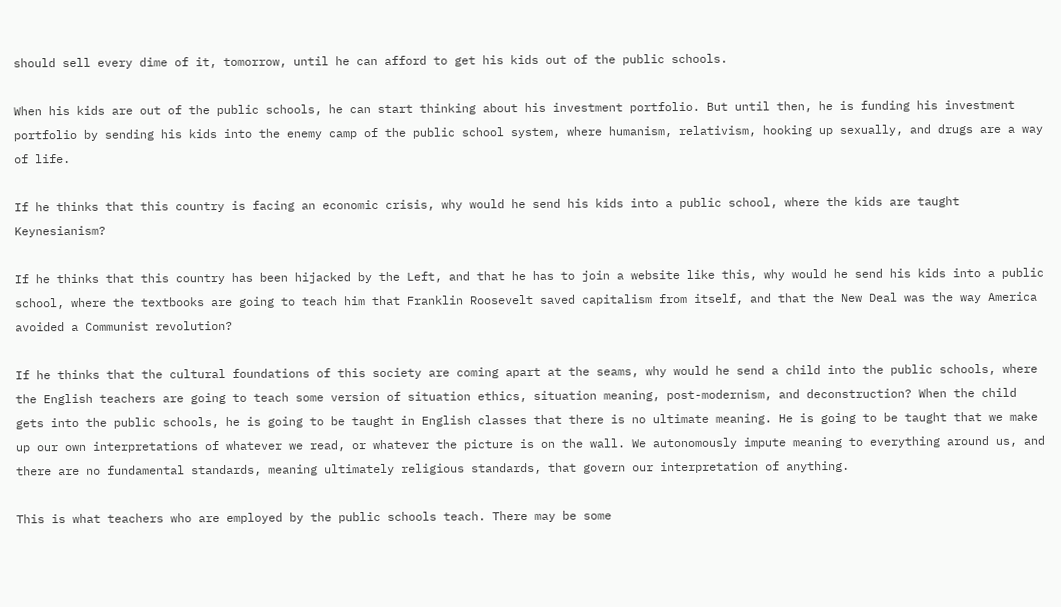should sell every dime of it, tomorrow, until he can afford to get his kids out of the public schools.

When his kids are out of the public schools, he can start thinking about his investment portfolio. But until then, he is funding his investment portfolio by sending his kids into the enemy camp of the public school system, where humanism, relativism, hooking up sexually, and drugs are a way of life.

If he thinks that this country is facing an economic crisis, why would he send his kids into a public school, where the kids are taught Keynesianism?

If he thinks that this country has been hijacked by the Left, and that he has to join a website like this, why would he send his kids into a public school, where the textbooks are going to teach him that Franklin Roosevelt saved capitalism from itself, and that the New Deal was the way America avoided a Communist revolution?

If he thinks that the cultural foundations of this society are coming apart at the seams, why would he send a child into the public schools, where the English teachers are going to teach some version of situation ethics, situation meaning, post-modernism, and deconstruction? When the child gets into the public schools, he is going to be taught in English classes that there is no ultimate meaning. He is going to be taught that we make up our own interpretations of whatever we read, or whatever the picture is on the wall. We autonomously impute meaning to everything around us, and there are no fundamental standards, meaning ultimately religious standards, that govern our interpretation of anything.

This is what teachers who are employed by the public schools teach. There may be some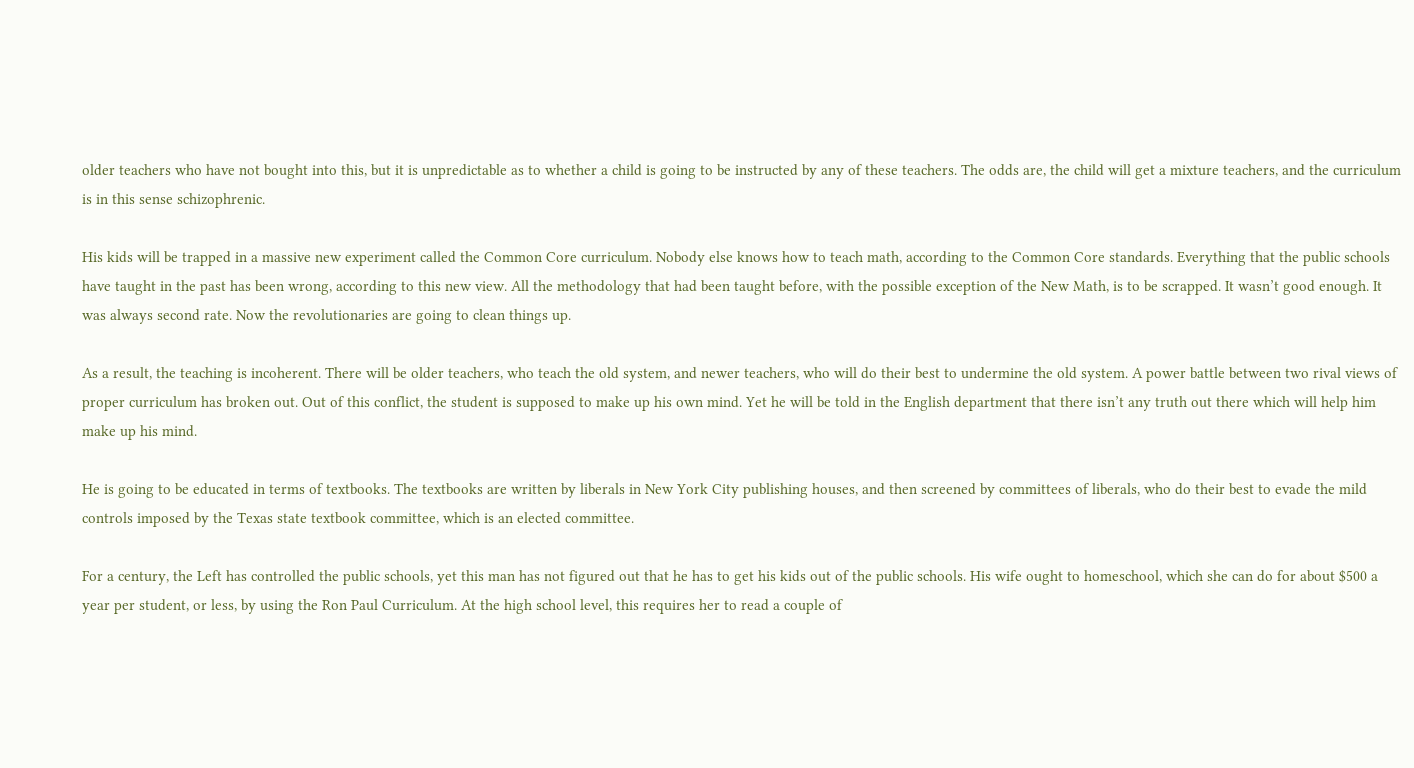older teachers who have not bought into this, but it is unpredictable as to whether a child is going to be instructed by any of these teachers. The odds are, the child will get a mixture teachers, and the curriculum is in this sense schizophrenic.

His kids will be trapped in a massive new experiment called the Common Core curriculum. Nobody else knows how to teach math, according to the Common Core standards. Everything that the public schools have taught in the past has been wrong, according to this new view. All the methodology that had been taught before, with the possible exception of the New Math, is to be scrapped. It wasn’t good enough. It was always second rate. Now the revolutionaries are going to clean things up.

As a result, the teaching is incoherent. There will be older teachers, who teach the old system, and newer teachers, who will do their best to undermine the old system. A power battle between two rival views of proper curriculum has broken out. Out of this conflict, the student is supposed to make up his own mind. Yet he will be told in the English department that there isn’t any truth out there which will help him make up his mind.

He is going to be educated in terms of textbooks. The textbooks are written by liberals in New York City publishing houses, and then screened by committees of liberals, who do their best to evade the mild controls imposed by the Texas state textbook committee, which is an elected committee.

For a century, the Left has controlled the public schools, yet this man has not figured out that he has to get his kids out of the public schools. His wife ought to homeschool, which she can do for about $500 a year per student, or less, by using the Ron Paul Curriculum. At the high school level, this requires her to read a couple of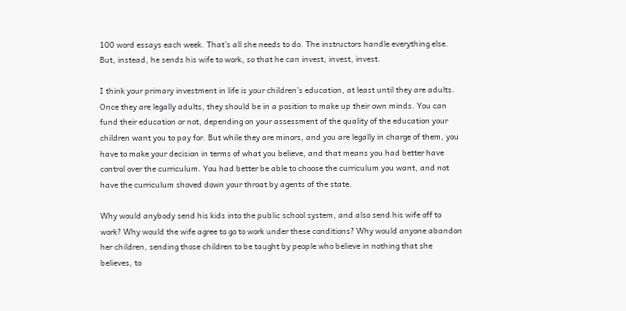100 word essays each week. That’s all she needs to do. The instructors handle everything else. But, instead, he sends his wife to work, so that he can invest, invest, invest.

I think your primary investment in life is your children’s education, at least until they are adults. Once they are legally adults, they should be in a position to make up their own minds. You can fund their education or not, depending on your assessment of the quality of the education your children want you to pay for. But while they are minors, and you are legally in charge of them, you have to make your decision in terms of what you believe, and that means you had better have control over the curriculum. You had better be able to choose the curriculum you want, and not have the curriculum shoved down your throat by agents of the state.

Why would anybody send his kids into the public school system, and also send his wife off to work? Why would the wife agree to go to work under these conditions? Why would anyone abandon her children, sending those children to be taught by people who believe in nothing that she believes, to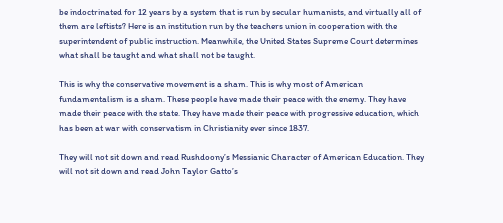be indoctrinated for 12 years by a system that is run by secular humanists, and virtually all of them are leftists? Here is an institution run by the teachers union in cooperation with the superintendent of public instruction. Meanwhile, the United States Supreme Court determines what shall be taught and what shall not be taught.

This is why the conservative movement is a sham. This is why most of American fundamentalism is a sham. These people have made their peace with the enemy. They have made their peace with the state. They have made their peace with progressive education, which has been at war with conservatism in Christianity ever since 1837.

They will not sit down and read Rushdoony’s Messianic Character of American Education. They will not sit down and read John Taylor Gatto’s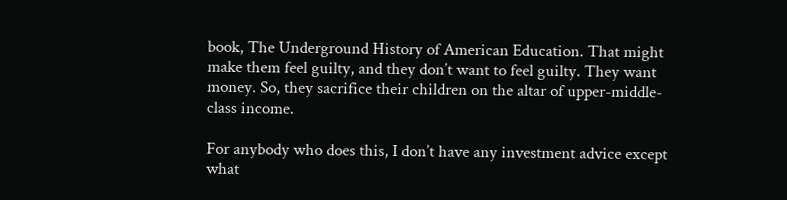book, The Underground History of American Education. That might make them feel guilty, and they don’t want to feel guilty. They want money. So, they sacrifice their children on the altar of upper-middle-class income.

For anybody who does this, I don’t have any investment advice except what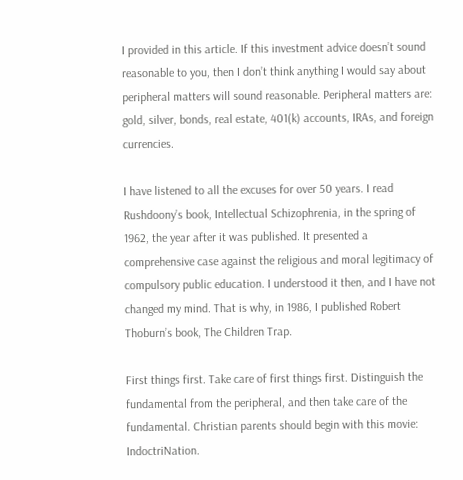I provided in this article. If this investment advice doesn’t sound reasonable to you, then I don’t think anything I would say about peripheral matters will sound reasonable. Peripheral matters are: gold, silver, bonds, real estate, 401(k) accounts, IRAs, and foreign currencies.

I have listened to all the excuses for over 50 years. I read Rushdoony’s book, Intellectual Schizophrenia, in the spring of 1962, the year after it was published. It presented a comprehensive case against the religious and moral legitimacy of compulsory public education. I understood it then, and I have not changed my mind. That is why, in 1986, I published Robert Thoburn’s book, The Children Trap.

First things first. Take care of first things first. Distinguish the fundamental from the peripheral, and then take care of the fundamental. Christian parents should begin with this movie: IndoctriNation.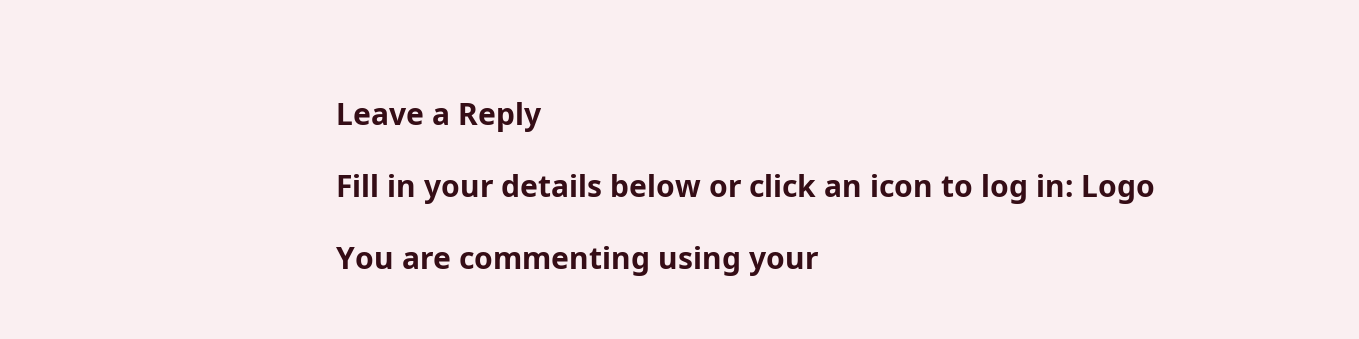Leave a Reply

Fill in your details below or click an icon to log in: Logo

You are commenting using your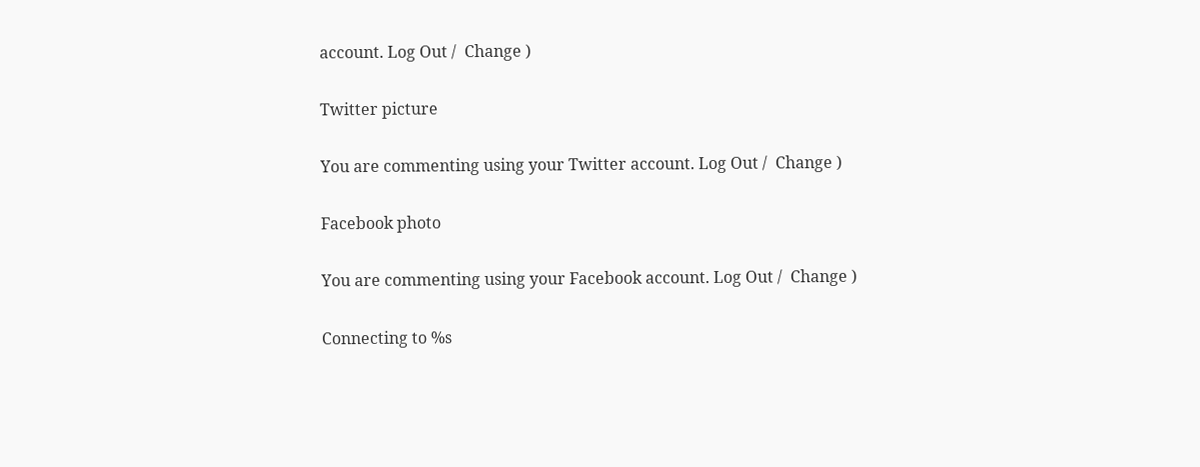account. Log Out /  Change )

Twitter picture

You are commenting using your Twitter account. Log Out /  Change )

Facebook photo

You are commenting using your Facebook account. Log Out /  Change )

Connecting to %s